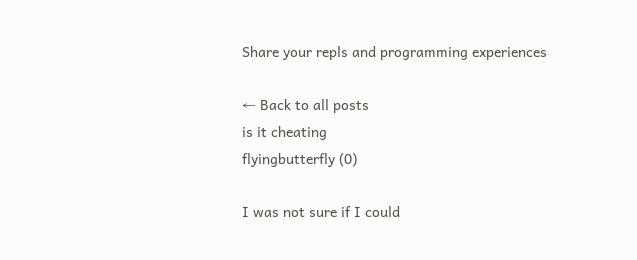Share your repls and programming experiences

← Back to all posts
is it cheating
flyingbutterfly (0)

I was not sure if I could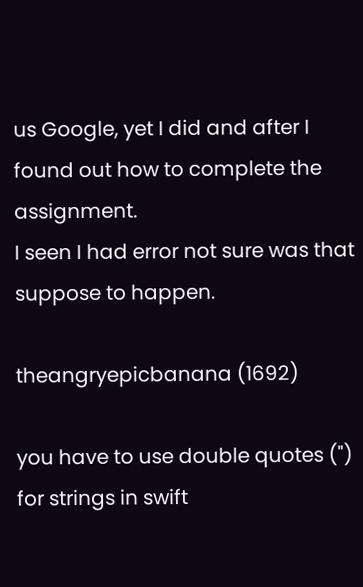us Google, yet I did and after I found out how to complete the assignment.
I seen I had error not sure was that suppose to happen.

theangryepicbanana (1692)

you have to use double quotes (") for strings in swift